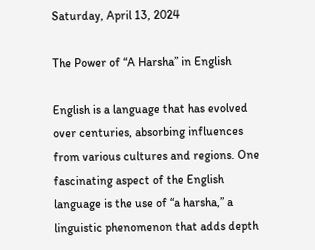Saturday, April 13, 2024

The Power of “A Harsha” in English

English is a language that has evolved over centuries, absorbing influences from various cultures and regions. One fascinating aspect of the English language is the use of “a harsha,” a linguistic phenomenon that adds depth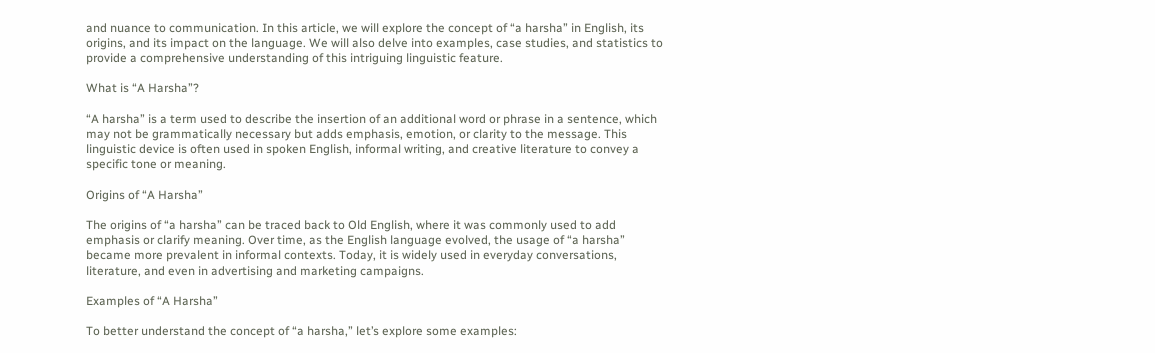and nuance to communication. In this article, we will explore the concept of “a harsha” in English, its origins, and its impact on the language. We will also delve into examples, case studies, and statistics to provide a comprehensive understanding of this intriguing linguistic feature.

What is “A Harsha”?

“A harsha” is a term used to describe the insertion of an additional word or phrase in a sentence, which may not be grammatically necessary but adds emphasis, emotion, or clarity to the message. This linguistic device is often used in spoken English, informal writing, and creative literature to convey a specific tone or meaning.

Origins of “A Harsha”

The origins of “a harsha” can be traced back to Old English, where it was commonly used to add emphasis or clarify meaning. Over time, as the English language evolved, the usage of “a harsha” became more prevalent in informal contexts. Today, it is widely used in everyday conversations, literature, and even in advertising and marketing campaigns.

Examples of “A Harsha”

To better understand the concept of “a harsha,” let’s explore some examples: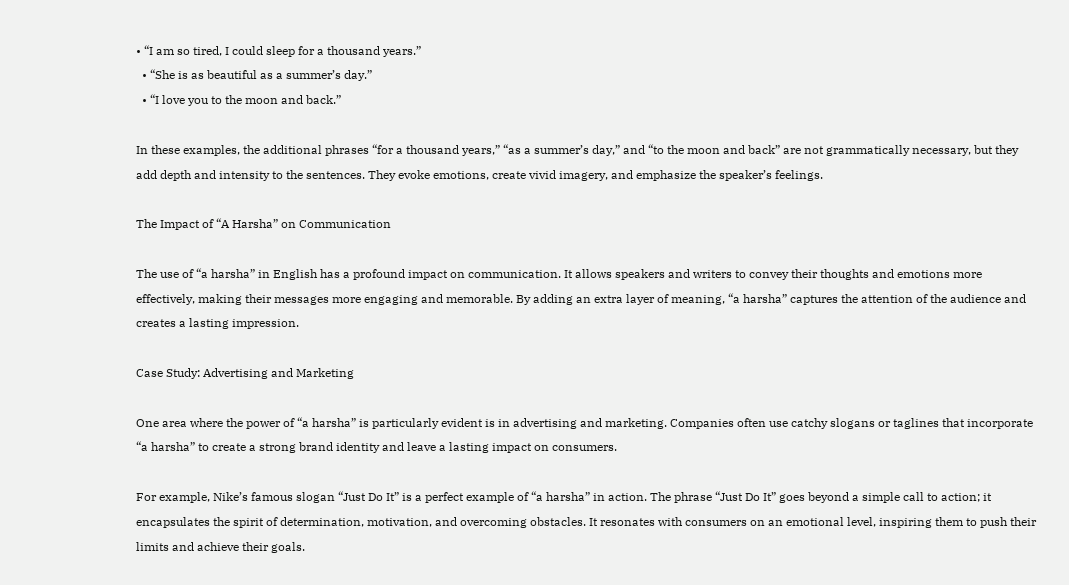• “I am so tired, I could sleep for a thousand years.”
  • “She is as beautiful as a summer’s day.”
  • “I love you to the moon and back.”

In these examples, the additional phrases “for a thousand years,” “as a summer’s day,” and “to the moon and back” are not grammatically necessary, but they add depth and intensity to the sentences. They evoke emotions, create vivid imagery, and emphasize the speaker’s feelings.

The Impact of “A Harsha” on Communication

The use of “a harsha” in English has a profound impact on communication. It allows speakers and writers to convey their thoughts and emotions more effectively, making their messages more engaging and memorable. By adding an extra layer of meaning, “a harsha” captures the attention of the audience and creates a lasting impression.

Case Study: Advertising and Marketing

One area where the power of “a harsha” is particularly evident is in advertising and marketing. Companies often use catchy slogans or taglines that incorporate “a harsha” to create a strong brand identity and leave a lasting impact on consumers.

For example, Nike’s famous slogan “Just Do It” is a perfect example of “a harsha” in action. The phrase “Just Do It” goes beyond a simple call to action; it encapsulates the spirit of determination, motivation, and overcoming obstacles. It resonates with consumers on an emotional level, inspiring them to push their limits and achieve their goals.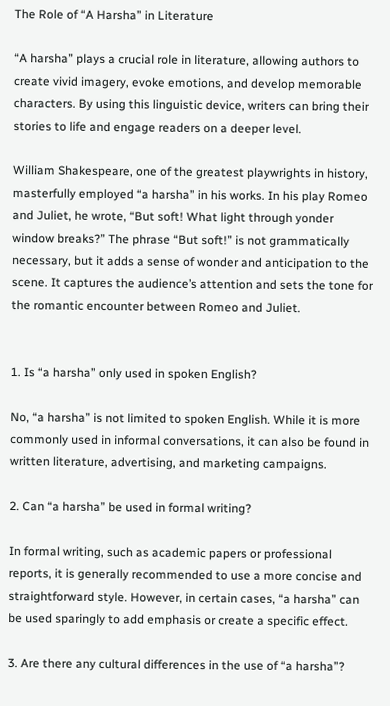The Role of “A Harsha” in Literature

“A harsha” plays a crucial role in literature, allowing authors to create vivid imagery, evoke emotions, and develop memorable characters. By using this linguistic device, writers can bring their stories to life and engage readers on a deeper level.

William Shakespeare, one of the greatest playwrights in history, masterfully employed “a harsha” in his works. In his play Romeo and Juliet, he wrote, “But soft! What light through yonder window breaks?” The phrase “But soft!” is not grammatically necessary, but it adds a sense of wonder and anticipation to the scene. It captures the audience’s attention and sets the tone for the romantic encounter between Romeo and Juliet.


1. Is “a harsha” only used in spoken English?

No, “a harsha” is not limited to spoken English. While it is more commonly used in informal conversations, it can also be found in written literature, advertising, and marketing campaigns.

2. Can “a harsha” be used in formal writing?

In formal writing, such as academic papers or professional reports, it is generally recommended to use a more concise and straightforward style. However, in certain cases, “a harsha” can be used sparingly to add emphasis or create a specific effect.

3. Are there any cultural differences in the use of “a harsha”?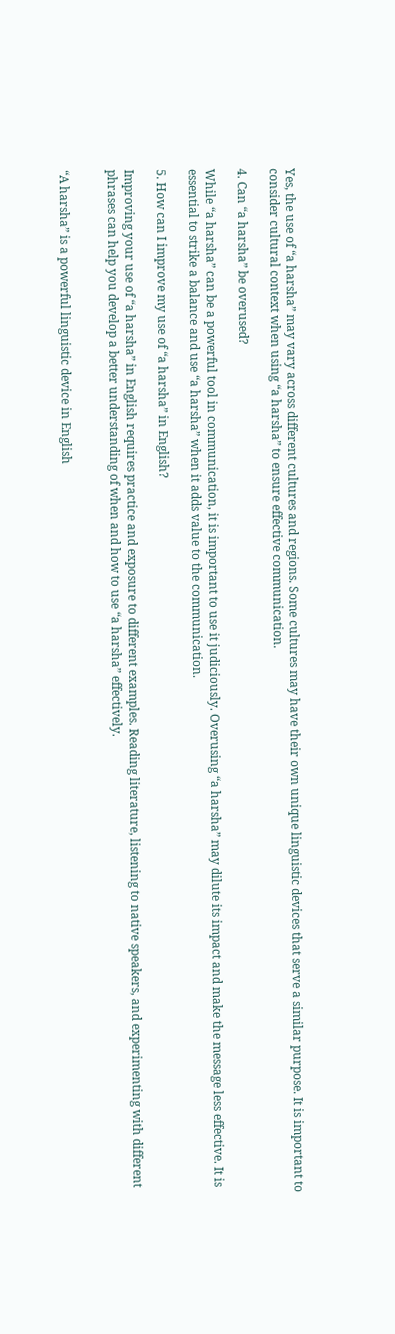Yes, the use of “a harsha” may vary across different cultures and regions. Some cultures may have their own unique linguistic devices that serve a similar purpose. It is important to consider cultural context when using “a harsha” to ensure effective communication.

4. Can “a harsha” be overused?

While “a harsha” can be a powerful tool in communication, it is important to use it judiciously. Overusing “a harsha” may dilute its impact and make the message less effective. It is essential to strike a balance and use “a harsha” when it adds value to the communication.

5. How can I improve my use of “a harsha” in English?

Improving your use of “a harsha” in English requires practice and exposure to different examples. Reading literature, listening to native speakers, and experimenting with different phrases can help you develop a better understanding of when and how to use “a harsha” effectively.


“A harsha” is a powerful linguistic device in English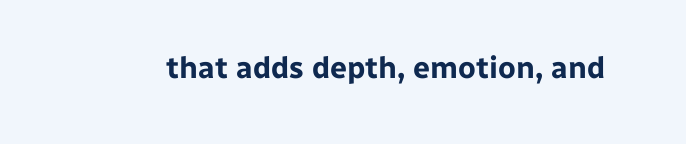that adds depth, emotion, and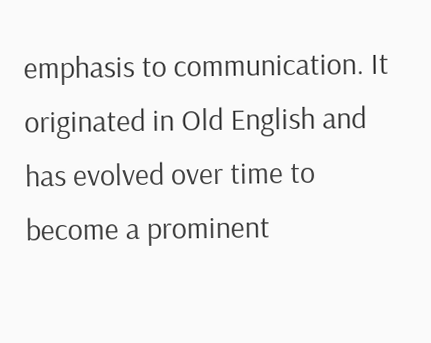emphasis to communication. It originated in Old English and has evolved over time to become a prominent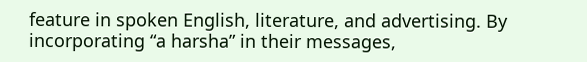feature in spoken English, literature, and advertising. By incorporating “a harsha” in their messages,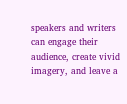speakers and writers can engage their audience, create vivid imagery, and leave a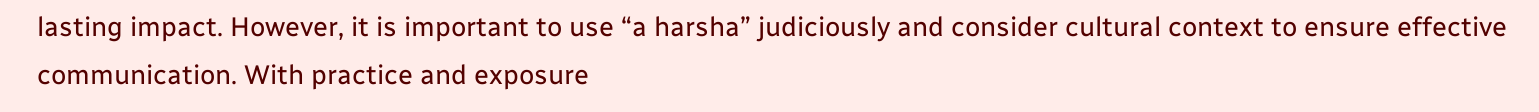lasting impact. However, it is important to use “a harsha” judiciously and consider cultural context to ensure effective communication. With practice and exposure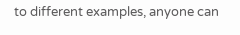to different examples, anyone can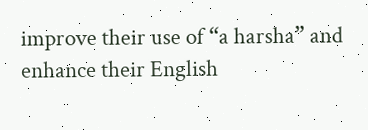improve their use of “a harsha” and enhance their English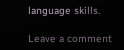language skills.

Leave a comment